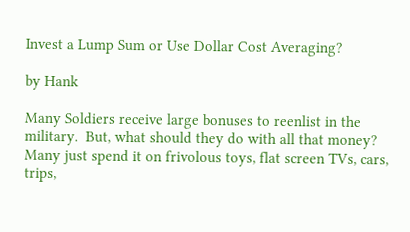Invest a Lump Sum or Use Dollar Cost Averaging?

by Hank

Many Soldiers receive large bonuses to reenlist in the military.  But, what should they do with all that money?  Many just spend it on frivolous toys, flat screen TVs, cars, trips,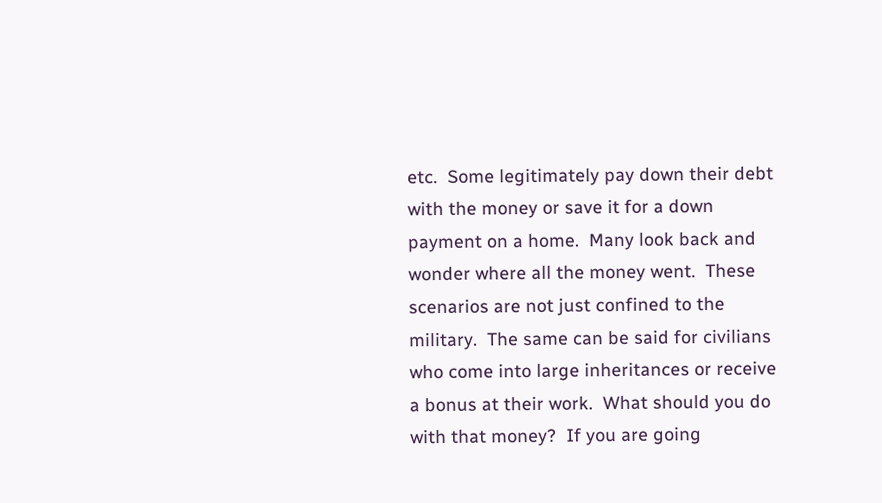etc.  Some legitimately pay down their debt with the money or save it for a down payment on a home.  Many look back and wonder where all the money went.  These scenarios are not just confined to the military.  The same can be said for civilians who come into large inheritances or receive a bonus at their work.  What should you do with that money?  If you are going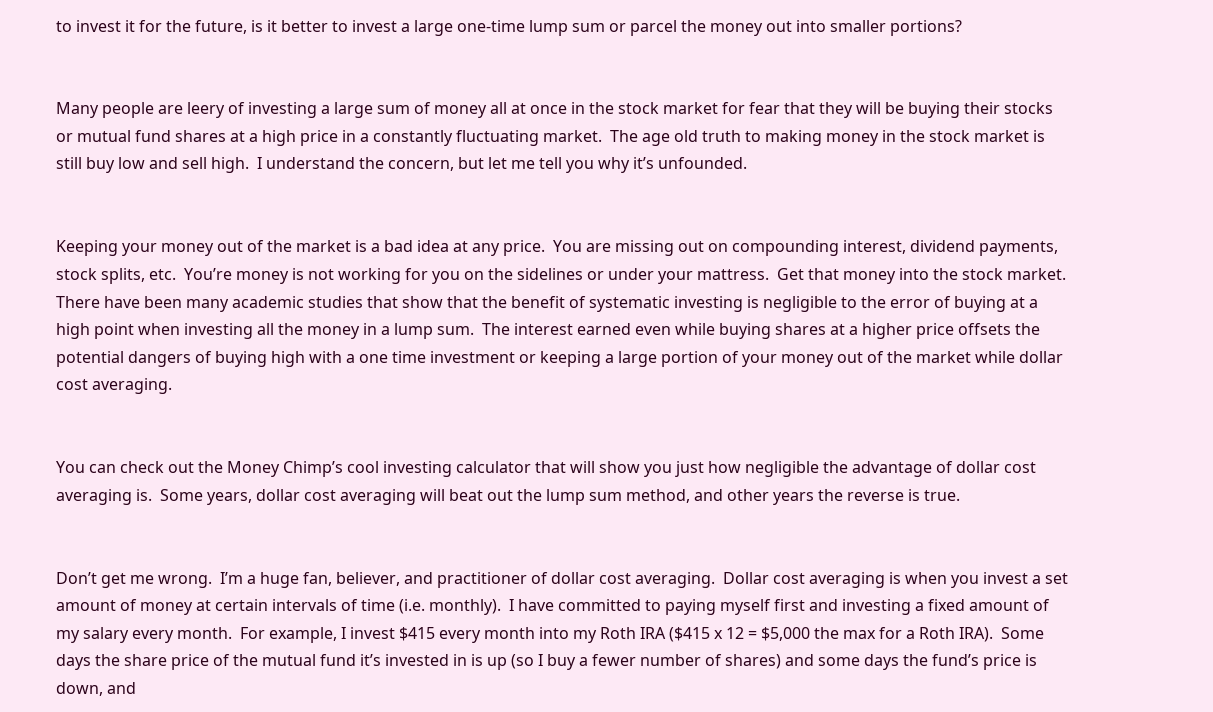to invest it for the future, is it better to invest a large one-time lump sum or parcel the money out into smaller portions?


Many people are leery of investing a large sum of money all at once in the stock market for fear that they will be buying their stocks or mutual fund shares at a high price in a constantly fluctuating market.  The age old truth to making money in the stock market is still buy low and sell high.  I understand the concern, but let me tell you why it’s unfounded.


Keeping your money out of the market is a bad idea at any price.  You are missing out on compounding interest, dividend payments, stock splits, etc.  You’re money is not working for you on the sidelines or under your mattress.  Get that money into the stock market.  There have been many academic studies that show that the benefit of systematic investing is negligible to the error of buying at a high point when investing all the money in a lump sum.  The interest earned even while buying shares at a higher price offsets the potential dangers of buying high with a one time investment or keeping a large portion of your money out of the market while dollar cost averaging.


You can check out the Money Chimp’s cool investing calculator that will show you just how negligible the advantage of dollar cost averaging is.  Some years, dollar cost averaging will beat out the lump sum method, and other years the reverse is true.


Don’t get me wrong.  I’m a huge fan, believer, and practitioner of dollar cost averaging.  Dollar cost averaging is when you invest a set amount of money at certain intervals of time (i.e. monthly).  I have committed to paying myself first and investing a fixed amount of my salary every month.  For example, I invest $415 every month into my Roth IRA ($415 x 12 = $5,000 the max for a Roth IRA).  Some days the share price of the mutual fund it’s invested in is up (so I buy a fewer number of shares) and some days the fund’s price is down, and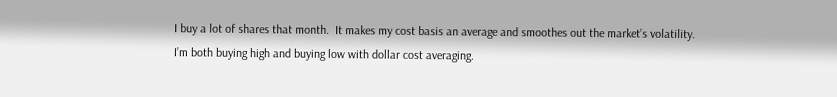I buy a lot of shares that month.  It makes my cost basis an average and smoothes out the market’s volatility.  I’m both buying high and buying low with dollar cost averaging.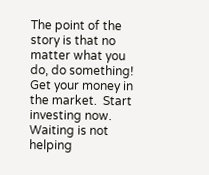The point of the story is that no matter what you do, do something!  Get your money in the market.  Start investing now.  Waiting is not helping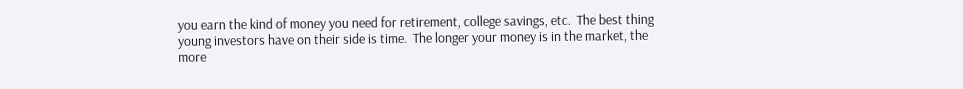you earn the kind of money you need for retirement, college savings, etc.  The best thing young investors have on their side is time.  The longer your money is in the market, the more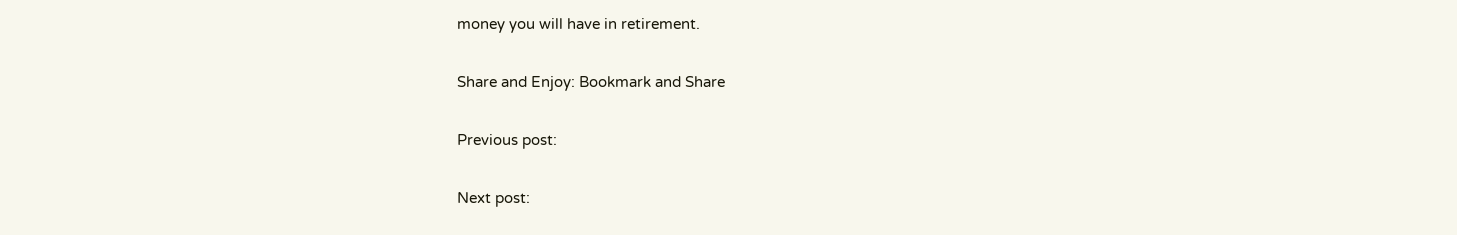money you will have in retirement.

Share and Enjoy: Bookmark and Share

Previous post:

Next post: